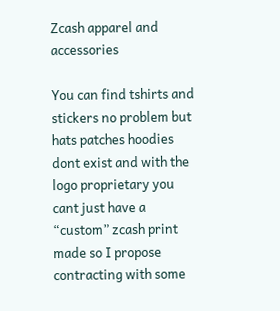Zcash apparel and accessories

You can find tshirts and stickers no problem but hats patches hoodies dont exist and with the logo proprietary you cant just have a “custom” zcash print made so I propose contracting with some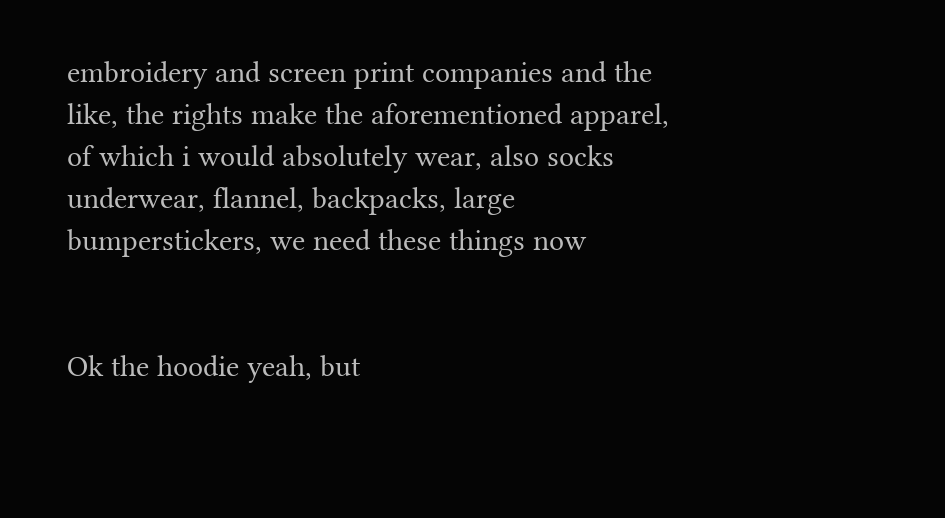embroidery and screen print companies and the like, the rights make the aforementioned apparel, of which i would absolutely wear, also socks underwear, flannel, backpacks, large bumperstickers, we need these things now


Ok the hoodie yeah, but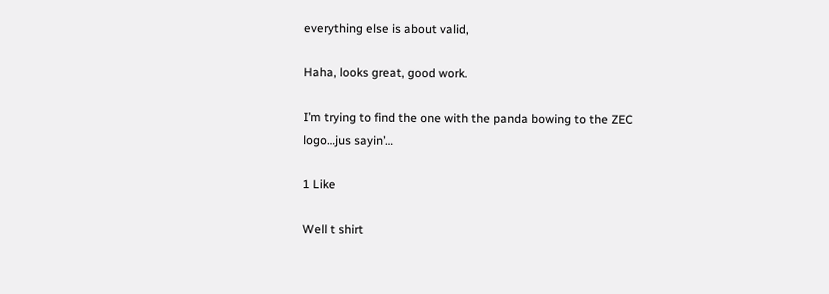everything else is about valid,

Haha, looks great, good work.

I’m trying to find the one with the panda bowing to the ZEC logo…jus sayin’…

1 Like

Well t shirt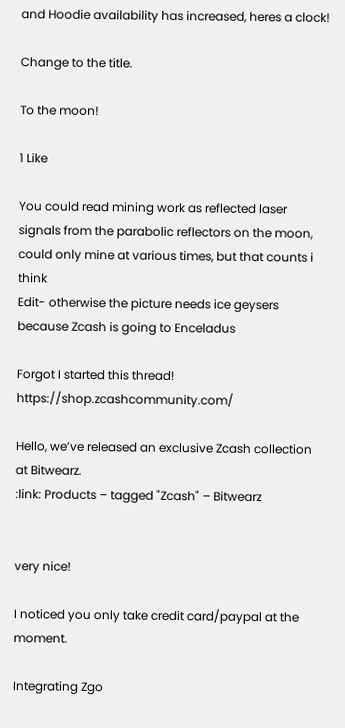and Hoodie availability has increased, heres a clock!

Change to the title.

To the moon!

1 Like

You could read mining work as reflected laser signals from the parabolic reflectors on the moon, could only mine at various times, but that counts i think
Edit- otherwise the picture needs ice geysers because Zcash is going to Enceladus

Forgot I started this thread! https://shop.zcashcommunity.com/

Hello, we’ve released an exclusive Zcash collection at Bitwearz.
:link: Products – tagged "Zcash" – Bitwearz


very nice!

I noticed you only take credit card/paypal at the moment.

Integrating Zgo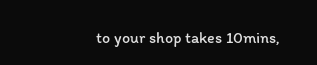to your shop takes 10mins,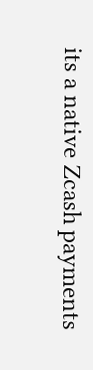its a native Zcash payments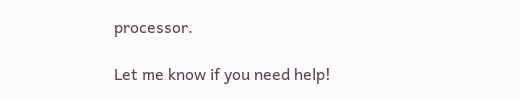processor.

Let me know if you need help!